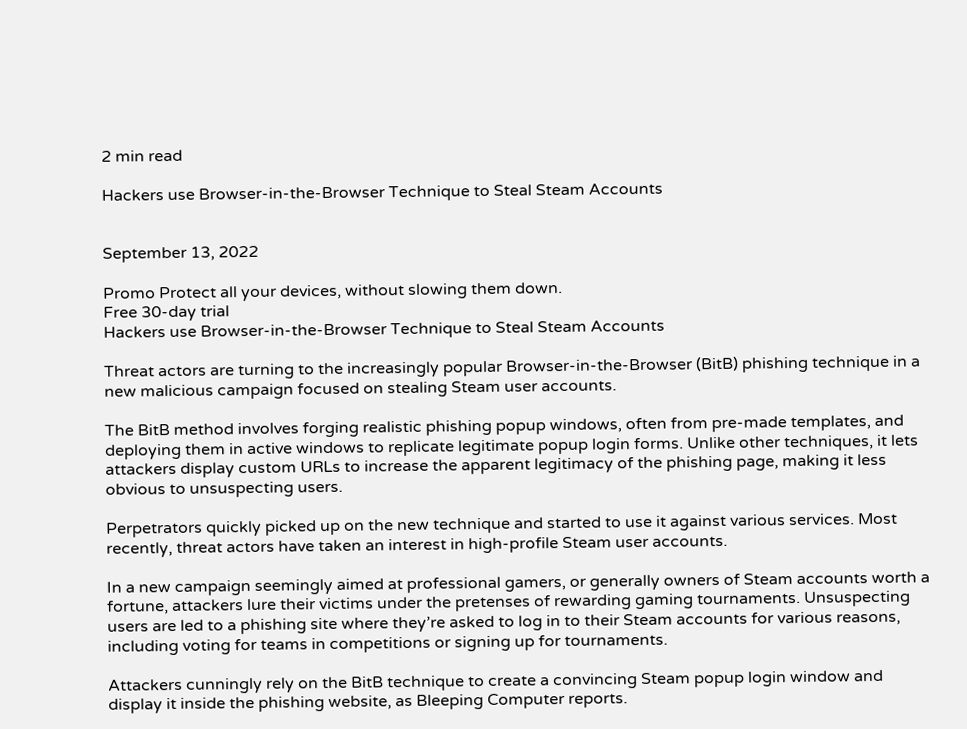2 min read

Hackers use Browser-in-the-Browser Technique to Steal Steam Accounts


September 13, 2022

Promo Protect all your devices, without slowing them down.
Free 30-day trial
Hackers use Browser-in-the-Browser Technique to Steal Steam Accounts

Threat actors are turning to the increasingly popular Browser-in-the-Browser (BitB) phishing technique in a new malicious campaign focused on stealing Steam user accounts.

The BitB method involves forging realistic phishing popup windows, often from pre-made templates, and deploying them in active windows to replicate legitimate popup login forms. Unlike other techniques, it lets attackers display custom URLs to increase the apparent legitimacy of the phishing page, making it less obvious to unsuspecting users.

Perpetrators quickly picked up on the new technique and started to use it against various services. Most recently, threat actors have taken an interest in high-profile Steam user accounts.

In a new campaign seemingly aimed at professional gamers, or generally owners of Steam accounts worth a fortune, attackers lure their victims under the pretenses of rewarding gaming tournaments. Unsuspecting users are led to a phishing site where they’re asked to log in to their Steam accounts for various reasons, including voting for teams in competitions or signing up for tournaments.

Attackers cunningly rely on the BitB technique to create a convincing Steam popup login window and display it inside the phishing website, as Bleeping Computer reports.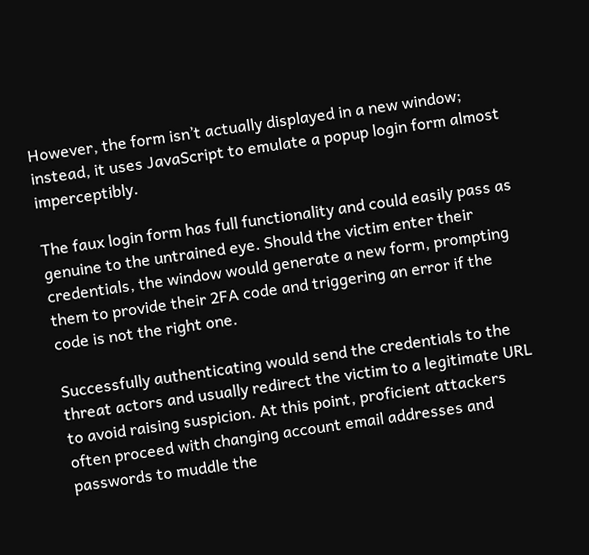However, the form isn’t actually displayed in a new window; instead, it uses JavaScript to emulate a popup login form almost imperceptibly.

The faux login form has full functionality and could easily pass as genuine to the untrained eye. Should the victim enter their credentials, the window would generate a new form, prompting them to provide their 2FA code and triggering an error if the code is not the right one.

Successfully authenticating would send the credentials to the threat actors and usually redirect the victim to a legitimate URL to avoid raising suspicion. At this point, proficient attackers often proceed with changing account email addresses and passwords to muddle the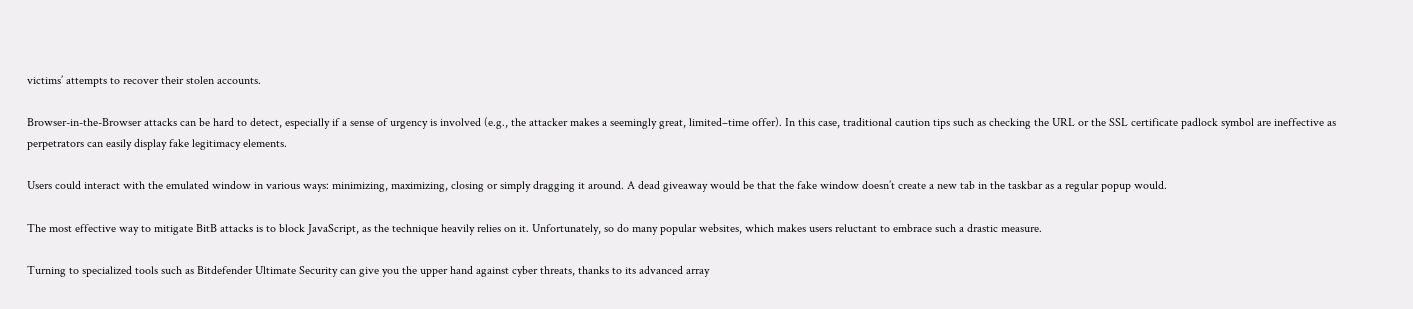victims’ attempts to recover their stolen accounts.

Browser-in-the-Browser attacks can be hard to detect, especially if a sense of urgency is involved (e.g., the attacker makes a seemingly great, limited–time offer). In this case, traditional caution tips such as checking the URL or the SSL certificate padlock symbol are ineffective as perpetrators can easily display fake legitimacy elements.

Users could interact with the emulated window in various ways: minimizing, maximizing, closing or simply dragging it around. A dead giveaway would be that the fake window doesn’t create a new tab in the taskbar as a regular popup would.

The most effective way to mitigate BitB attacks is to block JavaScript, as the technique heavily relies on it. Unfortunately, so do many popular websites, which makes users reluctant to embrace such a drastic measure.

Turning to specialized tools such as Bitdefender Ultimate Security can give you the upper hand against cyber threats, thanks to its advanced array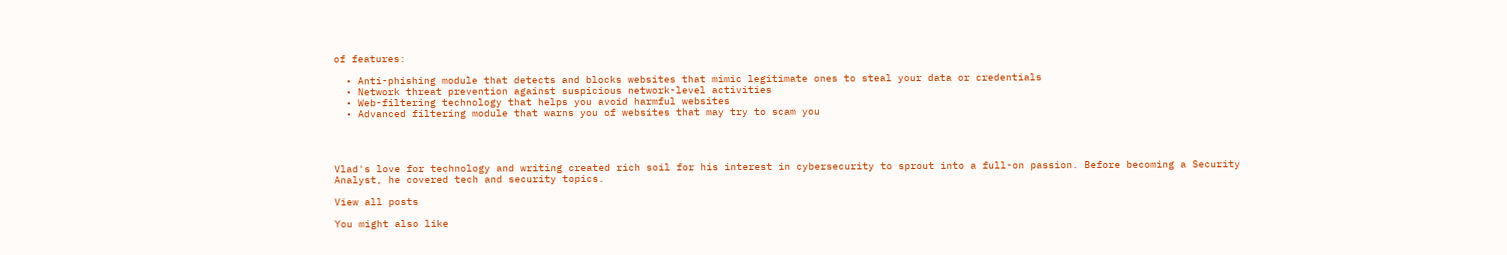of features:

  • Anti-phishing module that detects and blocks websites that mimic legitimate ones to steal your data or credentials
  • Network threat prevention against suspicious network-level activities
  • Web-filtering technology that helps you avoid harmful websites
  • Advanced filtering module that warns you of websites that may try to scam you




Vlad's love for technology and writing created rich soil for his interest in cybersecurity to sprout into a full-on passion. Before becoming a Security Analyst, he covered tech and security topics.

View all posts

You might also like